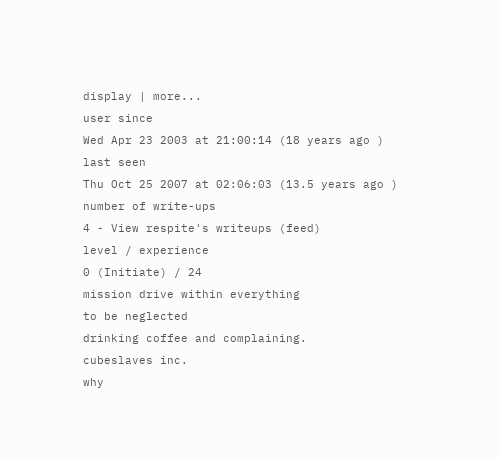display | more...
user since
Wed Apr 23 2003 at 21:00:14 (18 years ago )
last seen
Thu Oct 25 2007 at 02:06:03 (13.5 years ago )
number of write-ups
4 - View respite's writeups (feed)
level / experience
0 (Initiate) / 24
mission drive within everything
to be neglected
drinking coffee and complaining.
cubeslaves inc.
why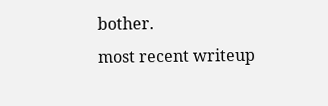bother.
most recent writeup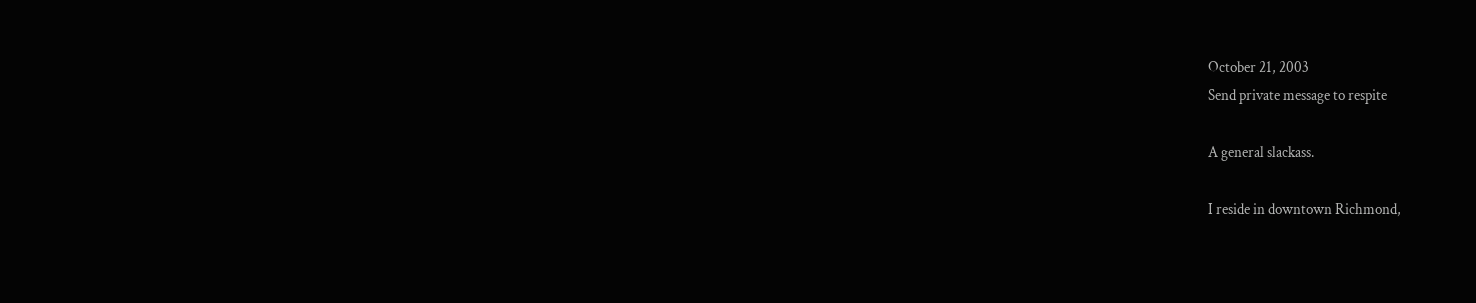October 21, 2003
Send private message to respite

A general slackass.

I reside in downtown Richmond,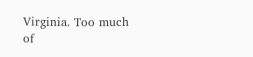Virginia. Too much of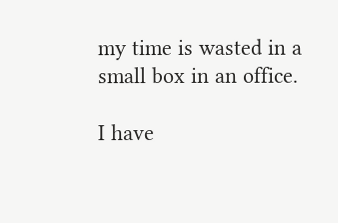my time is wasted in a small box in an office.

I have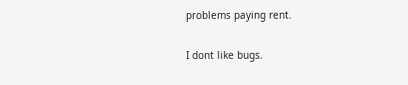problems paying rent.

I dont like bugs.